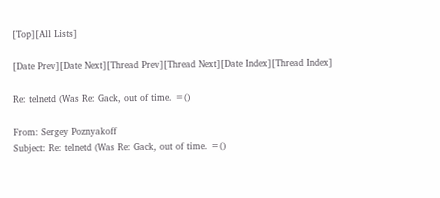[Top][All Lists]

[Date Prev][Date Next][Thread Prev][Thread Next][Date Index][Thread Index]

Re: telnetd (Was Re: Gack, out of time. =()

From: Sergey Poznyakoff
Subject: Re: telnetd (Was Re: Gack, out of time. =()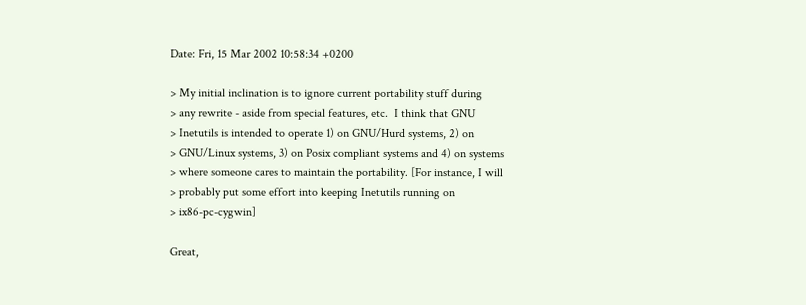Date: Fri, 15 Mar 2002 10:58:34 +0200

> My initial inclination is to ignore current portability stuff during
> any rewrite - aside from special features, etc.  I think that GNU
> Inetutils is intended to operate 1) on GNU/Hurd systems, 2) on
> GNU/Linux systems, 3) on Posix compliant systems and 4) on systems
> where someone cares to maintain the portability. [For instance, I will
> probably put some effort into keeping Inetutils running on
> ix86-pc-cygwin]

Great,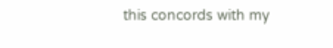this concords with my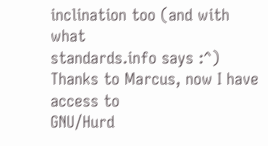inclination too (and with what
standards.info says :^) Thanks to Marcus, now I have access to
GNU/Hurd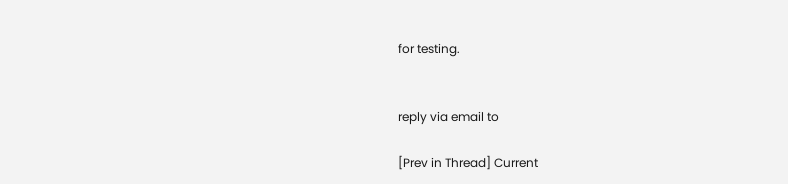for testing.


reply via email to

[Prev in Thread] Current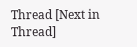Thread [Next in Thread]